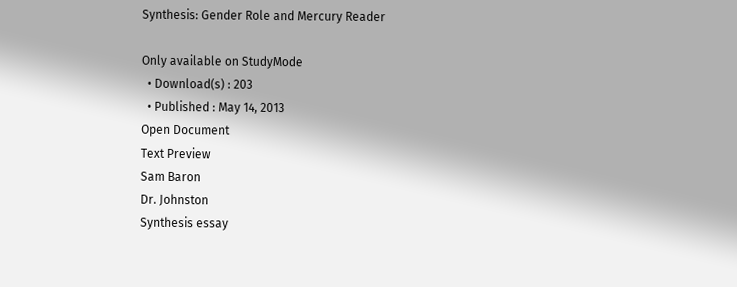Synthesis: Gender Role and Mercury Reader

Only available on StudyMode
  • Download(s) : 203
  • Published : May 14, 2013
Open Document
Text Preview
Sam Baron
Dr. Johnston
Synthesis essay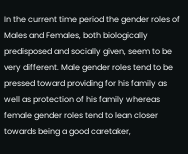In the current time period the gender roles of Males and Females, both biologically predisposed and socially given, seem to be very different. Male gender roles tend to be pressed toward providing for his family as well as protection of his family whereas female gender roles tend to lean closer towards being a good caretaker,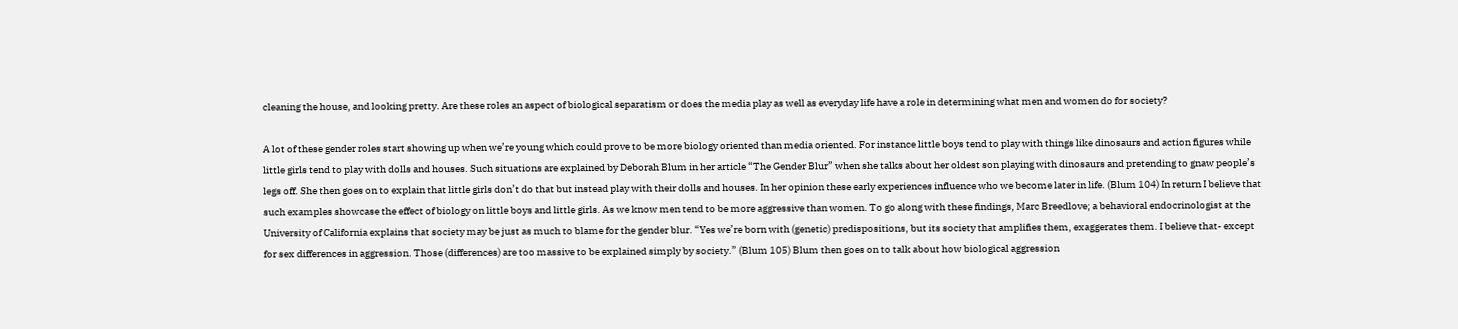cleaning the house, and looking pretty. Are these roles an aspect of biological separatism or does the media play as well as everyday life have a role in determining what men and women do for society?

A lot of these gender roles start showing up when we’re young which could prove to be more biology oriented than media oriented. For instance little boys tend to play with things like dinosaurs and action figures while little girls tend to play with dolls and houses. Such situations are explained by Deborah Blum in her article “The Gender Blur” when she talks about her oldest son playing with dinosaurs and pretending to gnaw people’s legs off. She then goes on to explain that little girls don’t do that but instead play with their dolls and houses. In her opinion these early experiences influence who we become later in life. (Blum 104) In return I believe that such examples showcase the effect of biology on little boys and little girls. As we know men tend to be more aggressive than women. To go along with these findings, Marc Breedlove; a behavioral endocrinologist at the University of California explains that society may be just as much to blame for the gender blur. “Yes we’re born with (genetic) predispositions, but its society that amplifies them, exaggerates them. I believe that- except for sex differences in aggression. Those (differences) are too massive to be explained simply by society.” (Blum 105) Blum then goes on to talk about how biological aggression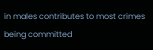in males contributes to most crimes being committed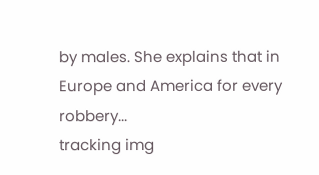by males. She explains that in Europe and America for every robbery...
tracking img